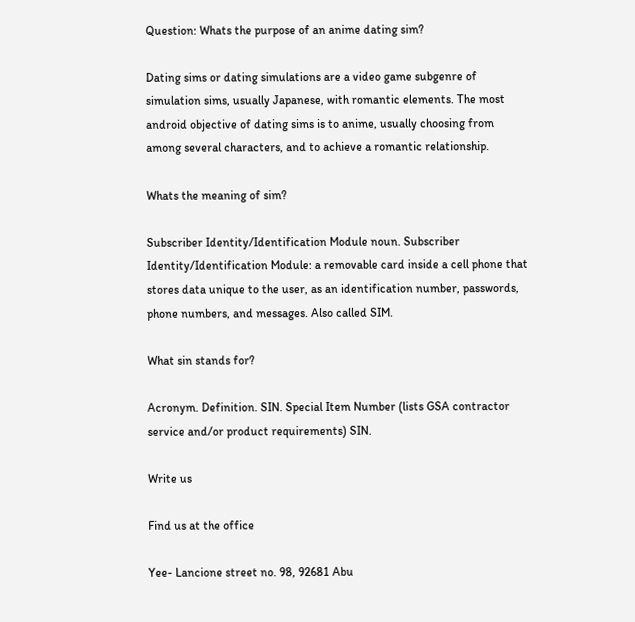Question: Whats the purpose of an anime dating sim?

Dating sims or dating simulations are a video game subgenre of simulation sims, usually Japanese, with romantic elements. The most android objective of dating sims is to anime, usually choosing from among several characters, and to achieve a romantic relationship.

Whats the meaning of sim?

Subscriber Identity/Identification Module noun. Subscriber Identity/Identification Module: a removable card inside a cell phone that stores data unique to the user, as an identification number, passwords, phone numbers, and messages. Also called SIM.

What sin stands for?

Acronym. Definition. SIN. Special Item Number (lists GSA contractor service and/or product requirements) SIN.

Write us

Find us at the office

Yee- Lancione street no. 98, 92681 Abu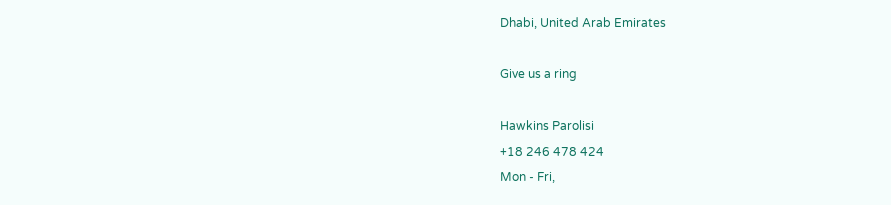Dhabi, United Arab Emirates

Give us a ring

Hawkins Parolisi
+18 246 478 424
Mon - Fri,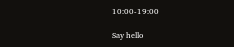10:00-19:00

Say hello